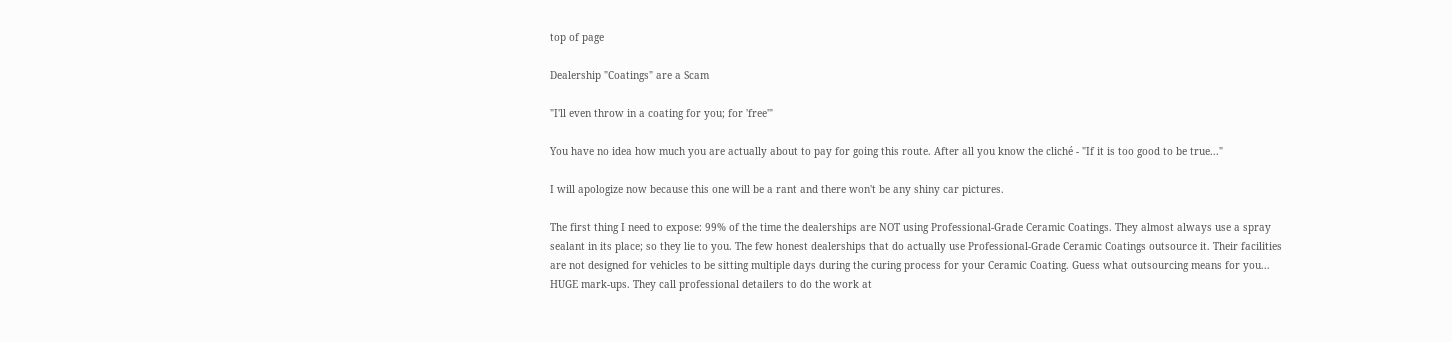top of page

Dealership "Coatings" are a Scam

"I'll even throw in a coating for you; for 'free'"

You have no idea how much you are actually about to pay for going this route. After all you know the cliché - "If it is too good to be true..."

I will apologize now because this one will be a rant and there won't be any shiny car pictures.

The first thing I need to expose: 99% of the time the dealerships are NOT using Professional-Grade Ceramic Coatings. They almost always use a spray sealant in its place; so they lie to you. The few honest dealerships that do actually use Professional-Grade Ceramic Coatings outsource it. Their facilities are not designed for vehicles to be sitting multiple days during the curing process for your Ceramic Coating. Guess what outsourcing means for you... HUGE mark-ups. They call professional detailers to do the work at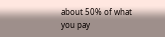about 50% of what you pay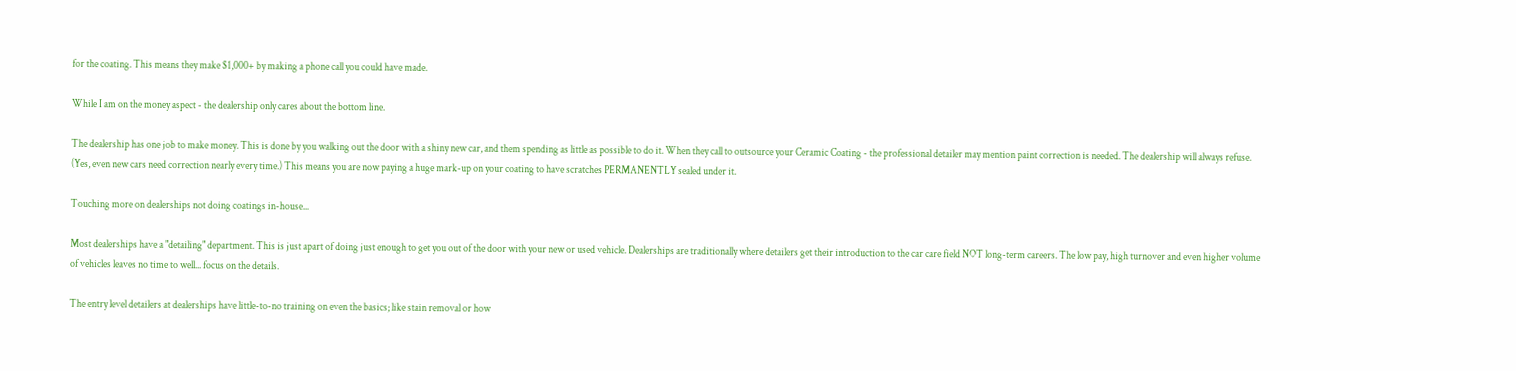for the coating. This means they make $1,000+ by making a phone call you could have made.

While I am on the money aspect - the dealership only cares about the bottom line.

The dealership has one job to make money. This is done by you walking out the door with a shiny new car, and them spending as little as possible to do it. When they call to outsource your Ceramic Coating - the professional detailer may mention paint correction is needed. The dealership will always refuse. (Yes, even new cars need correction nearly every time.) This means you are now paying a huge mark-up on your coating to have scratches PERMANENTLY sealed under it.

Touching more on dealerships not doing coatings in-house...

Most dealerships have a "detailing" department. This is just apart of doing just enough to get you out of the door with your new or used vehicle. Dealerships are traditionally where detailers get their introduction to the car care field NOT long-term careers. The low pay, high turnover and even higher volume of vehicles leaves no time to well... focus on the details.

The entry level detailers at dealerships have little-to-no training on even the basics; like stain removal or how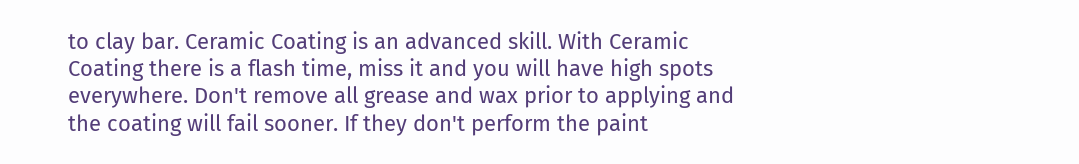to clay bar. Ceramic Coating is an advanced skill. With Ceramic Coating there is a flash time, miss it and you will have high spots everywhere. Don't remove all grease and wax prior to applying and the coating will fail sooner. If they don't perform the paint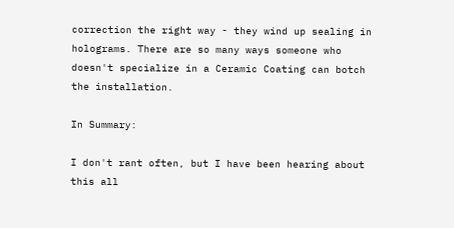correction the right way - they wind up sealing in holograms. There are so many ways someone who doesn't specialize in a Ceramic Coating can botch the installation.

In Summary:

I don't rant often, but I have been hearing about this all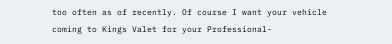too often as of recently. Of course I want your vehicle coming to Kings Valet for your Professional-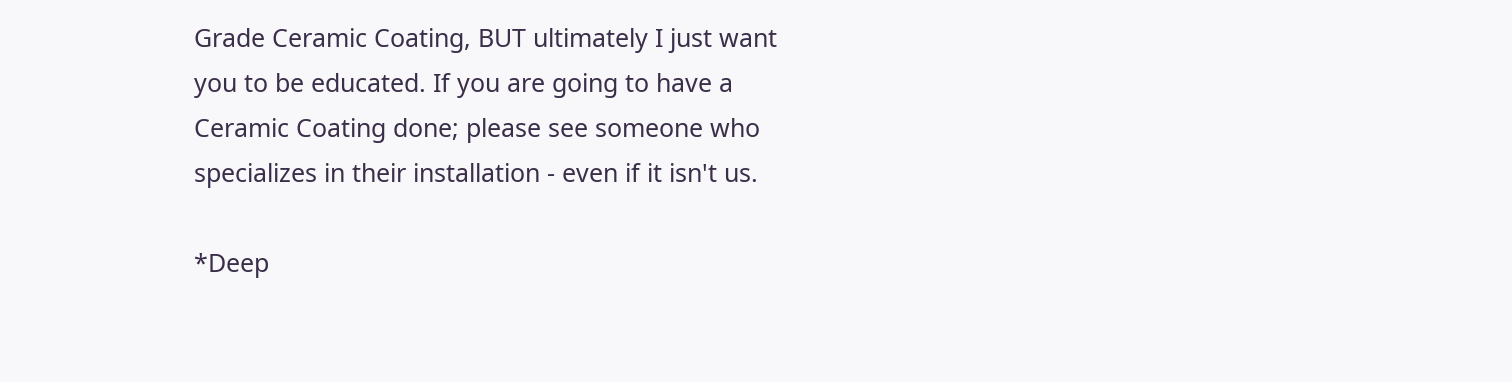Grade Ceramic Coating, BUT ultimately I just want you to be educated. If you are going to have a Ceramic Coating done; please see someone who specializes in their installation - even if it isn't us.

*Deep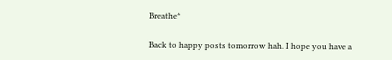Breathe*

Back to happy posts tomorrow hah. I hope you have a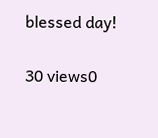blessed day!

30 views0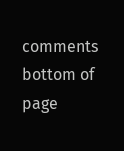comments
bottom of page